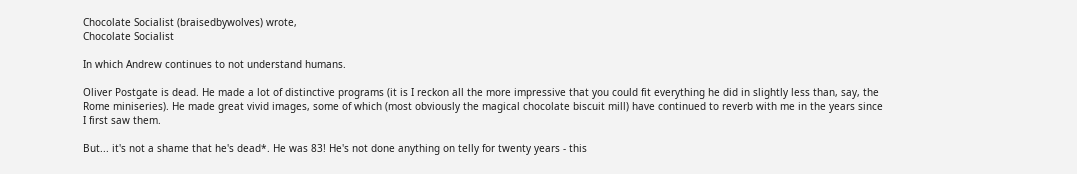Chocolate Socialist (braisedbywolves) wrote,
Chocolate Socialist

In which Andrew continues to not understand humans.

Oliver Postgate is dead. He made a lot of distinctive programs (it is I reckon all the more impressive that you could fit everything he did in slightly less than, say, the Rome miniseries). He made great vivid images, some of which (most obviously the magical chocolate biscuit mill) have continued to reverb with me in the years since I first saw them.

But... it's not a shame that he's dead*. He was 83! He's not done anything on telly for twenty years - this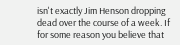isn't exactly Jim Henson dropping dead over the course of a week. If for some reason you believe that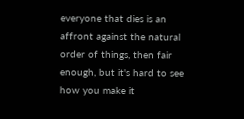everyone that dies is an affront against the natural order of things, then fair enough, but it's hard to see how you make it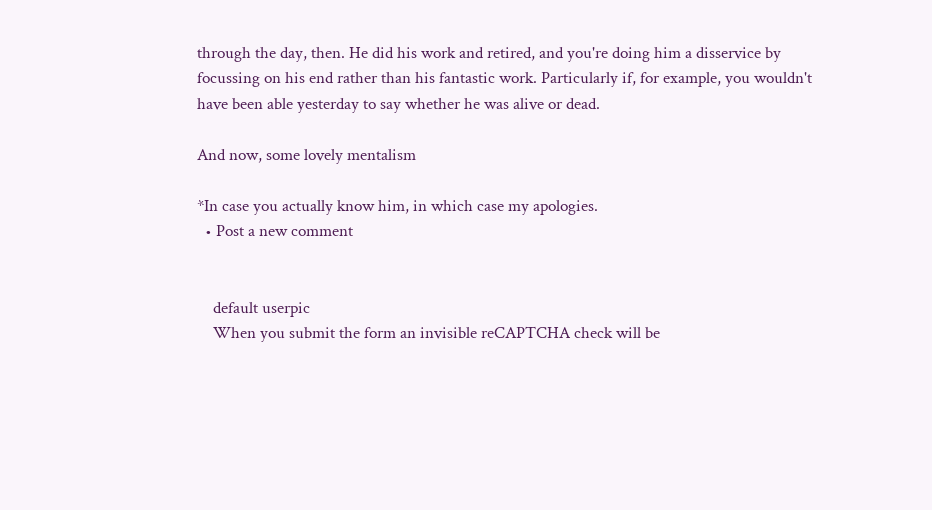through the day, then. He did his work and retired, and you're doing him a disservice by focussing on his end rather than his fantastic work. Particularly if, for example, you wouldn't have been able yesterday to say whether he was alive or dead.

And now, some lovely mentalism

*In case you actually know him, in which case my apologies.
  • Post a new comment


    default userpic
    When you submit the form an invisible reCAPTCHA check will be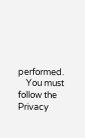performed.
    You must follow the Privacy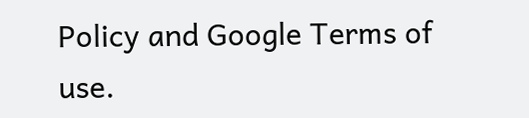Policy and Google Terms of use.